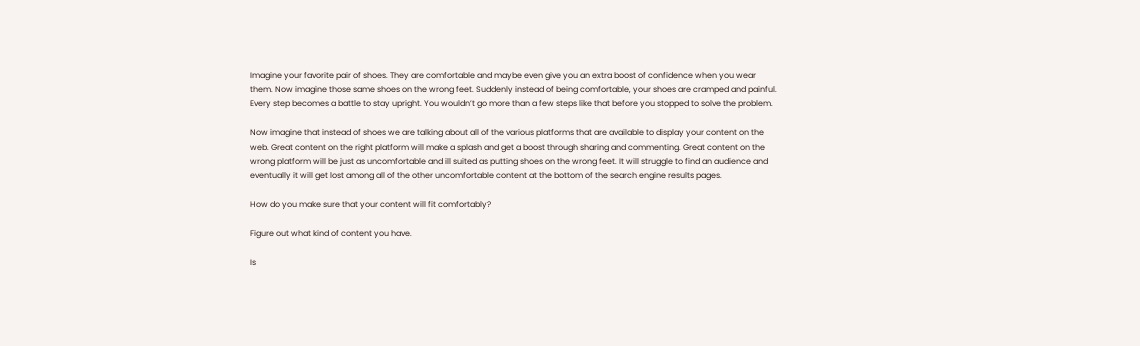Imagine your favorite pair of shoes. They are comfortable and maybe even give you an extra boost of confidence when you wear them. Now imagine those same shoes on the wrong feet. Suddenly instead of being comfortable, your shoes are cramped and painful. Every step becomes a battle to stay upright. You wouldn’t go more than a few steps like that before you stopped to solve the problem.

Now imagine that instead of shoes we are talking about all of the various platforms that are available to display your content on the web. Great content on the right platform will make a splash and get a boost through sharing and commenting. Great content on the wrong platform will be just as uncomfortable and ill suited as putting shoes on the wrong feet. It will struggle to find an audience and eventually it will get lost among all of the other uncomfortable content at the bottom of the search engine results pages.

How do you make sure that your content will fit comfortably?

Figure out what kind of content you have.

Is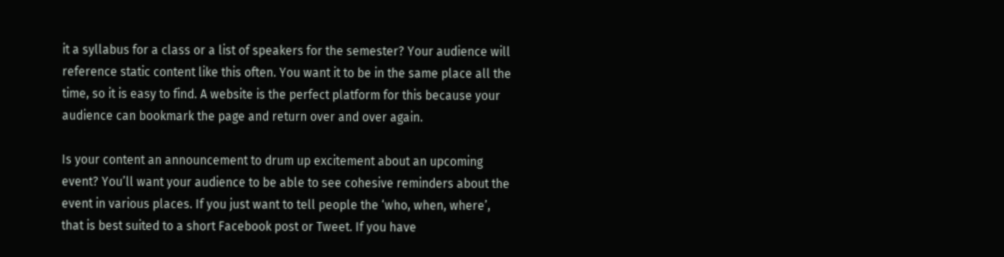it a syllabus for a class or a list of speakers for the semester? Your audience will reference static content like this often. You want it to be in the same place all the time, so it is easy to find. A website is the perfect platform for this because your audience can bookmark the page and return over and over again.

Is your content an announcement to drum up excitement about an upcoming event? You’ll want your audience to be able to see cohesive reminders about the event in various places. If you just want to tell people the ‘who, when, where’, that is best suited to a short Facebook post or Tweet. If you have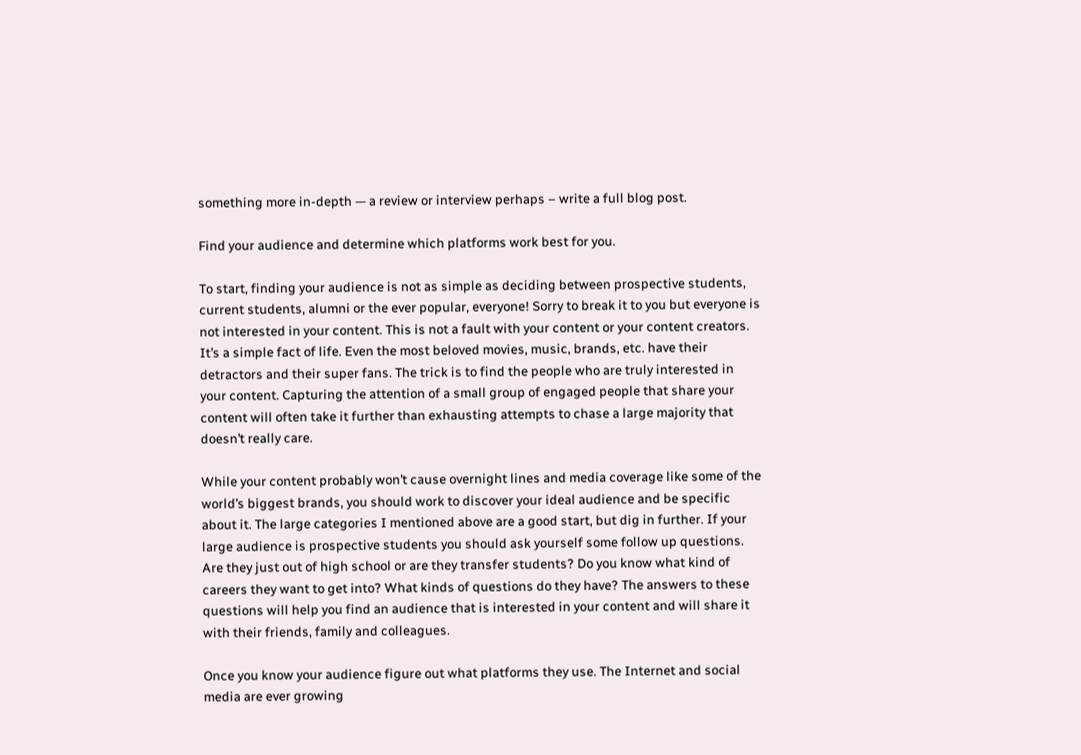something more in-depth — a review or interview perhaps – write a full blog post.

Find your audience and determine which platforms work best for you.

To start, finding your audience is not as simple as deciding between prospective students, current students, alumni or the ever popular, everyone! Sorry to break it to you but everyone is not interested in your content. This is not a fault with your content or your content creators. It’s a simple fact of life. Even the most beloved movies, music, brands, etc. have their detractors and their super fans. The trick is to find the people who are truly interested in your content. Capturing the attention of a small group of engaged people that share your content will often take it further than exhausting attempts to chase a large majority that doesn’t really care.

While your content probably won’t cause overnight lines and media coverage like some of the world’s biggest brands, you should work to discover your ideal audience and be specific about it. The large categories I mentioned above are a good start, but dig in further. If your large audience is prospective students you should ask yourself some follow up questions. Are they just out of high school or are they transfer students? Do you know what kind of careers they want to get into? What kinds of questions do they have? The answers to these questions will help you find an audience that is interested in your content and will share it with their friends, family and colleagues.

Once you know your audience figure out what platforms they use. The Internet and social media are ever growing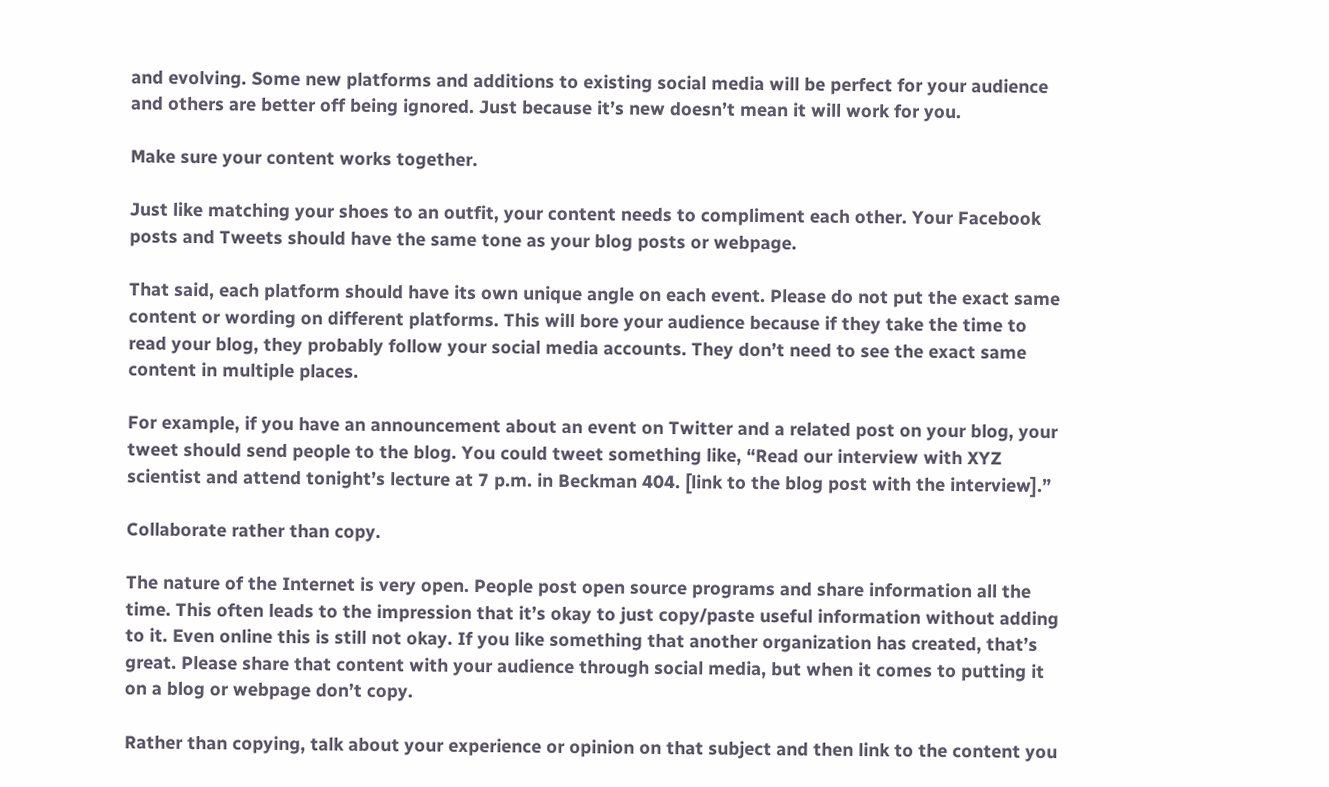and evolving. Some new platforms and additions to existing social media will be perfect for your audience and others are better off being ignored. Just because it’s new doesn’t mean it will work for you.

Make sure your content works together.

Just like matching your shoes to an outfit, your content needs to compliment each other. Your Facebook posts and Tweets should have the same tone as your blog posts or webpage.

That said, each platform should have its own unique angle on each event. Please do not put the exact same content or wording on different platforms. This will bore your audience because if they take the time to read your blog, they probably follow your social media accounts. They don’t need to see the exact same content in multiple places.

For example, if you have an announcement about an event on Twitter and a related post on your blog, your tweet should send people to the blog. You could tweet something like, “Read our interview with XYZ scientist and attend tonight’s lecture at 7 p.m. in Beckman 404. [link to the blog post with the interview].”

Collaborate rather than copy.

The nature of the Internet is very open. People post open source programs and share information all the time. This often leads to the impression that it’s okay to just copy/paste useful information without adding to it. Even online this is still not okay. If you like something that another organization has created, that’s great. Please share that content with your audience through social media, but when it comes to putting it on a blog or webpage don’t copy.

Rather than copying, talk about your experience or opinion on that subject and then link to the content you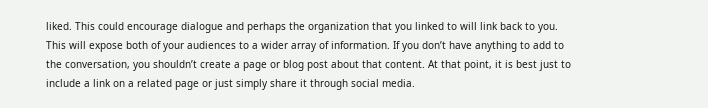liked. This could encourage dialogue and perhaps the organization that you linked to will link back to you. This will expose both of your audiences to a wider array of information. If you don’t have anything to add to the conversation, you shouldn’t create a page or blog post about that content. At that point, it is best just to include a link on a related page or just simply share it through social media.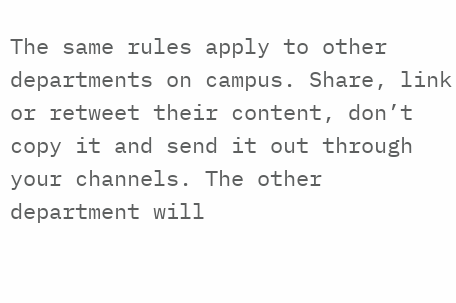The same rules apply to other departments on campus. Share, link or retweet their content, don’t copy it and send it out through your channels. The other department will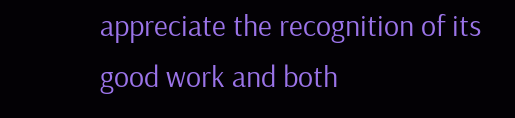appreciate the recognition of its good work and both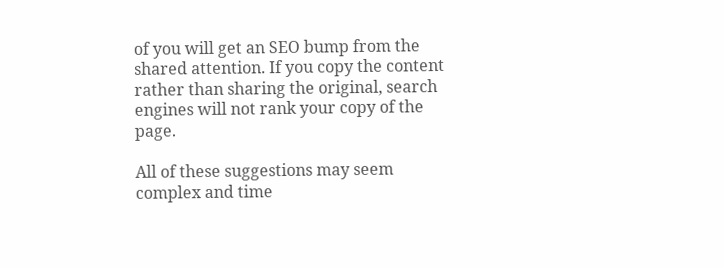of you will get an SEO bump from the shared attention. If you copy the content rather than sharing the original, search engines will not rank your copy of the page.

All of these suggestions may seem complex and time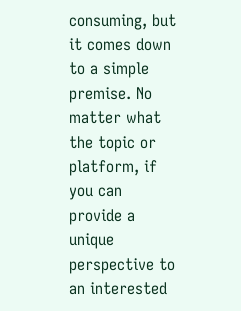consuming, but it comes down to a simple premise. No matter what the topic or platform, if you can provide a unique perspective to an interested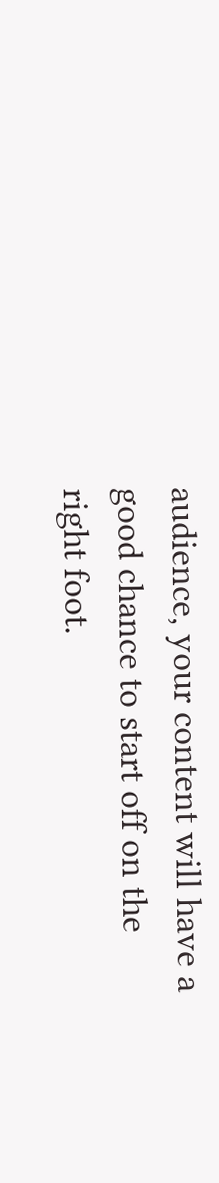audience, your content will have a good chance to start off on the right foot.